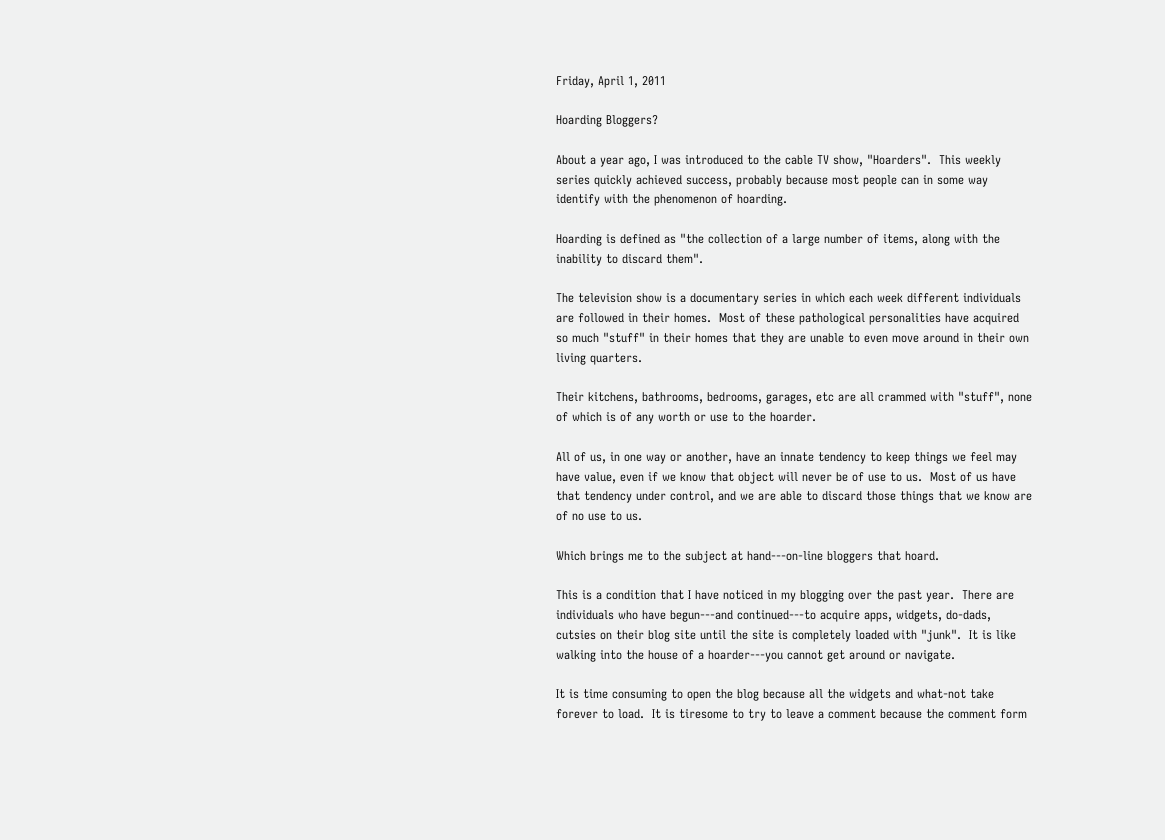Friday, April 1, 2011

Hoarding Bloggers?

About a year ago, I was introduced to the cable TV show, "Hoarders".  This weekly series quickly achieved success, probably because most people can in some way identify with the phenomenon of hoarding.

Hoarding is defined as "the collection of a large number of items, along with the inability to discard them".

The television show is a documentary series in which each week different individuals are followed in their homes.  Most of these pathological personalities have acquired so much "stuff" in their homes that they are unable to even move around in their own living quarters.

Their kitchens, bathrooms, bedrooms, garages, etc are all crammed with "stuff", none of which is of any worth or use to the hoarder.

All of us, in one way or another, have an innate tendency to keep things we feel may have value, even if we know that object will never be of use to us.  Most of us have that tendency under control, and we are able to discard those things that we know are of no use to us.

Which brings me to the subject at hand---on-line bloggers that hoard.

This is a condition that I have noticed in my blogging over the past year.  There are individuals who have begun---and continued---to acquire apps, widgets, do-dads, cutsies on their blog site until the site is completely loaded with "junk".  It is like walking into the house of a hoarder---you cannot get around or navigate.

It is time consuming to open the blog because all the widgets and what-not take forever to load.  It is tiresome to try to leave a comment because the comment form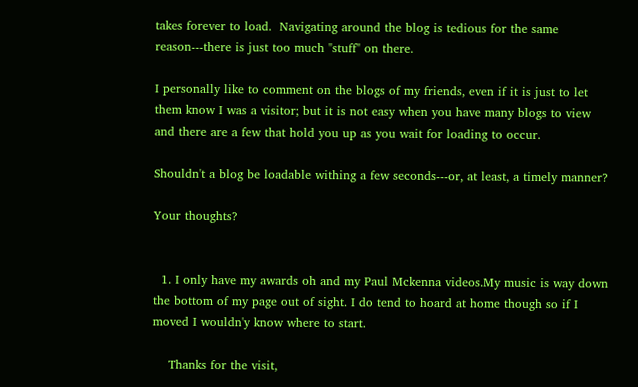takes forever to load.  Navigating around the blog is tedious for the same reason---there is just too much "stuff" on there.

I personally like to comment on the blogs of my friends, even if it is just to let them know I was a visitor; but it is not easy when you have many blogs to view and there are a few that hold you up as you wait for loading to occur.

Shouldn't a blog be loadable withing a few seconds---or, at least, a timely manner?

Your thoughts?


  1. I only have my awards oh and my Paul Mckenna videos.My music is way down the bottom of my page out of sight. I do tend to hoard at home though so if I moved I wouldn'y know where to start.

    Thanks for the visit,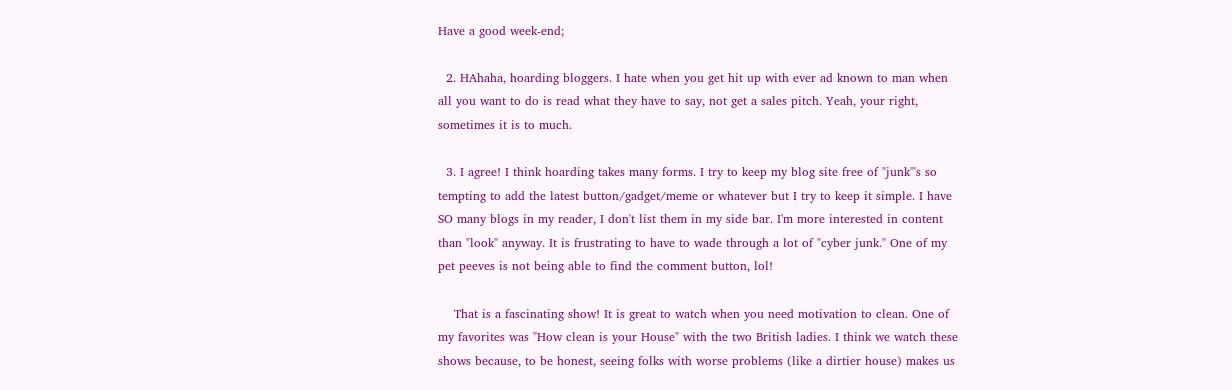Have a good week-end;

  2. HAhaha, hoarding bloggers. I hate when you get hit up with ever ad known to man when all you want to do is read what they have to say, not get a sales pitch. Yeah, your right, sometimes it is to much.

  3. I agree! I think hoarding takes many forms. I try to keep my blog site free of "junk"'s so tempting to add the latest button/gadget/meme or whatever but I try to keep it simple. I have SO many blogs in my reader, I don't list them in my side bar. I'm more interested in content than "look" anyway. It is frustrating to have to wade through a lot of "cyber junk." One of my pet peeves is not being able to find the comment button, lol!

    That is a fascinating show! It is great to watch when you need motivation to clean. One of my favorites was "How clean is your House" with the two British ladies. I think we watch these shows because, to be honest, seeing folks with worse problems (like a dirtier house) makes us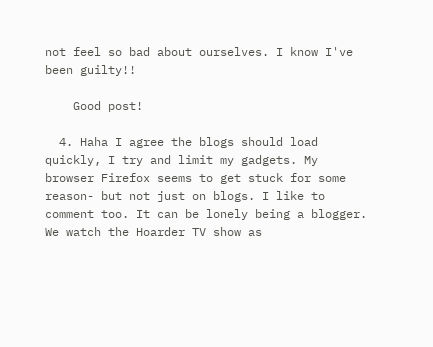not feel so bad about ourselves. I know I've been guilty!!

    Good post!

  4. Haha I agree the blogs should load quickly, I try and limit my gadgets. My browser Firefox seems to get stuck for some reason- but not just on blogs. I like to comment too. It can be lonely being a blogger. We watch the Hoarder TV show as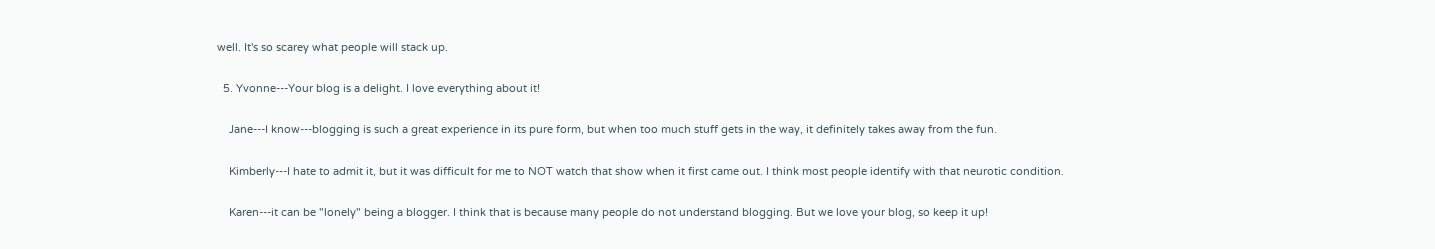well. It's so scarey what people will stack up.

  5. Yvonne---Your blog is a delight. I love everything about it!

    Jane---I know---blogging is such a great experience in its pure form, but when too much stuff gets in the way, it definitely takes away from the fun.

    Kimberly---I hate to admit it, but it was difficult for me to NOT watch that show when it first came out. I think most people identify with that neurotic condition.

    Karen---it can be "lonely" being a blogger. I think that is because many people do not understand blogging. But we love your blog, so keep it up!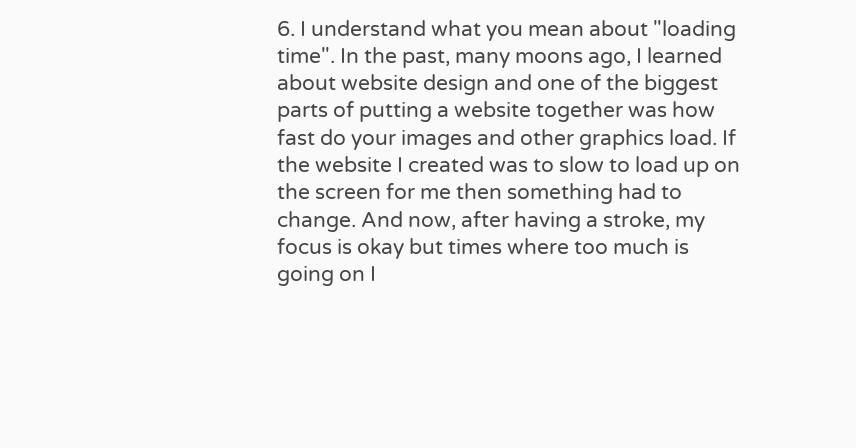6. I understand what you mean about "loading time". In the past, many moons ago, I learned about website design and one of the biggest parts of putting a website together was how fast do your images and other graphics load. If the website I created was to slow to load up on the screen for me then something had to change. And now, after having a stroke, my focus is okay but times where too much is going on I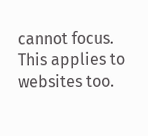cannot focus. This applies to websites too.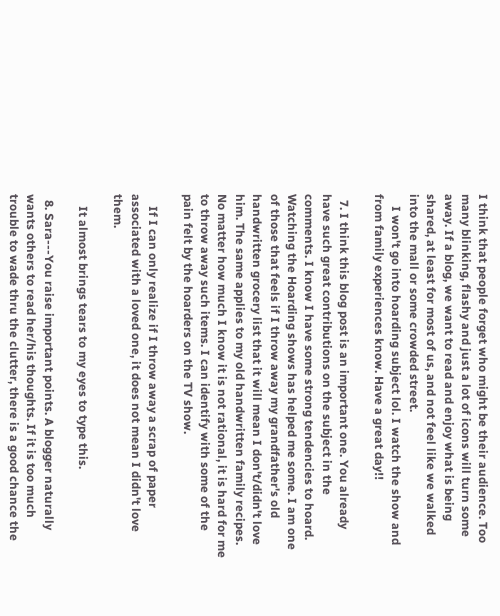I think that people forget who might be their audience. Too many blinking, flashy and just a lot of icons will turn some away. If a blog, we want to read and enjoy what is being shared, at least for most of us, and not feel like we walked into the mall or some crowded street.
    I won't go into hoarding subject lol. I watch the show and from family experiences know. Have a great day!!

  7. I think this blog post is an important one. You already have such great contributions on the subject in the comments. I know I have some strong tendencies to hoard. Watching the Hoarding shows has helped me some. I am one of those that feels if I throw away my grandfather's old handwritten grocery list that it will mean I don't/didn't love him. The same applies to my old handwritten family recipes. No matter how much I know it is not rational, it is hard for me to throw away such items. I can identify with some of the pain felt by the hoarders on the TV show.

    If I can only realize if I throw away a scrap of paper associated with a loved one, it does not mean I didn't love them.

    It almost brings tears to my eyes to type this.

  8. Sara---You raise important points. A blogger naturally wants others to read her/his thoughts. If it is too much trouble to wade thru the clutter, there is a good chance the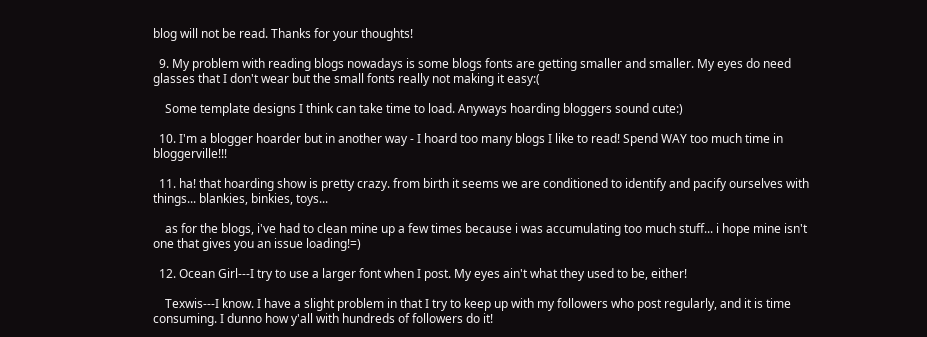blog will not be read. Thanks for your thoughts!

  9. My problem with reading blogs nowadays is some blogs fonts are getting smaller and smaller. My eyes do need glasses that I don't wear but the small fonts really not making it easy:(

    Some template designs I think can take time to load. Anyways hoarding bloggers sound cute:)

  10. I'm a blogger hoarder but in another way - I hoard too many blogs I like to read! Spend WAY too much time in bloggerville!!!

  11. ha! that hoarding show is pretty crazy. from birth it seems we are conditioned to identify and pacify ourselves with things... blankies, binkies, toys...

    as for the blogs, i've had to clean mine up a few times because i was accumulating too much stuff... i hope mine isn't one that gives you an issue loading!=)

  12. Ocean Girl---I try to use a larger font when I post. My eyes ain't what they used to be, either!

    Texwis---I know. I have a slight problem in that I try to keep up with my followers who post regularly, and it is time consuming. I dunno how y'all with hundreds of followers do it!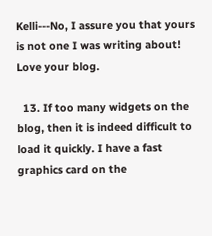Kelli---No, I assure you that yours is not one I was writing about! Love your blog.

  13. If too many widgets on the blog, then it is indeed difficult to load it quickly. I have a fast graphics card on the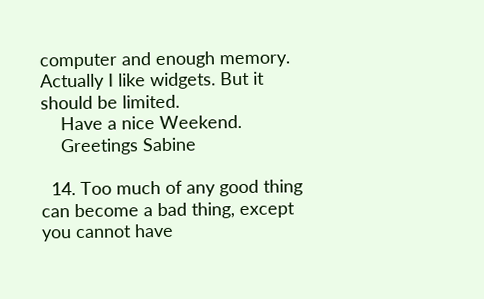computer and enough memory. Actually I like widgets. But it should be limited.
    Have a nice Weekend.
    Greetings Sabine

  14. Too much of any good thing can become a bad thing, except you cannot have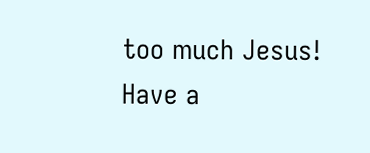too much Jesus! Have a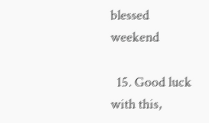blessed weekend

  15. Good luck with this,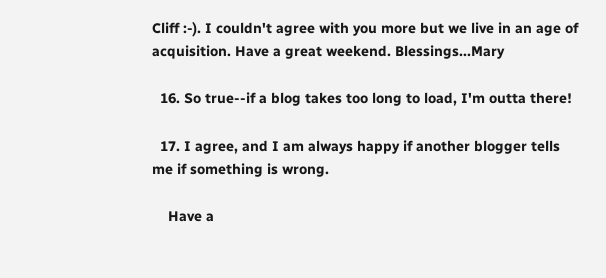Cliff :-). I couldn't agree with you more but we live in an age of acquisition. Have a great weekend. Blessings...Mary

  16. So true--if a blog takes too long to load, I'm outta there!

  17. I agree, and I am always happy if another blogger tells me if something is wrong.

    Have a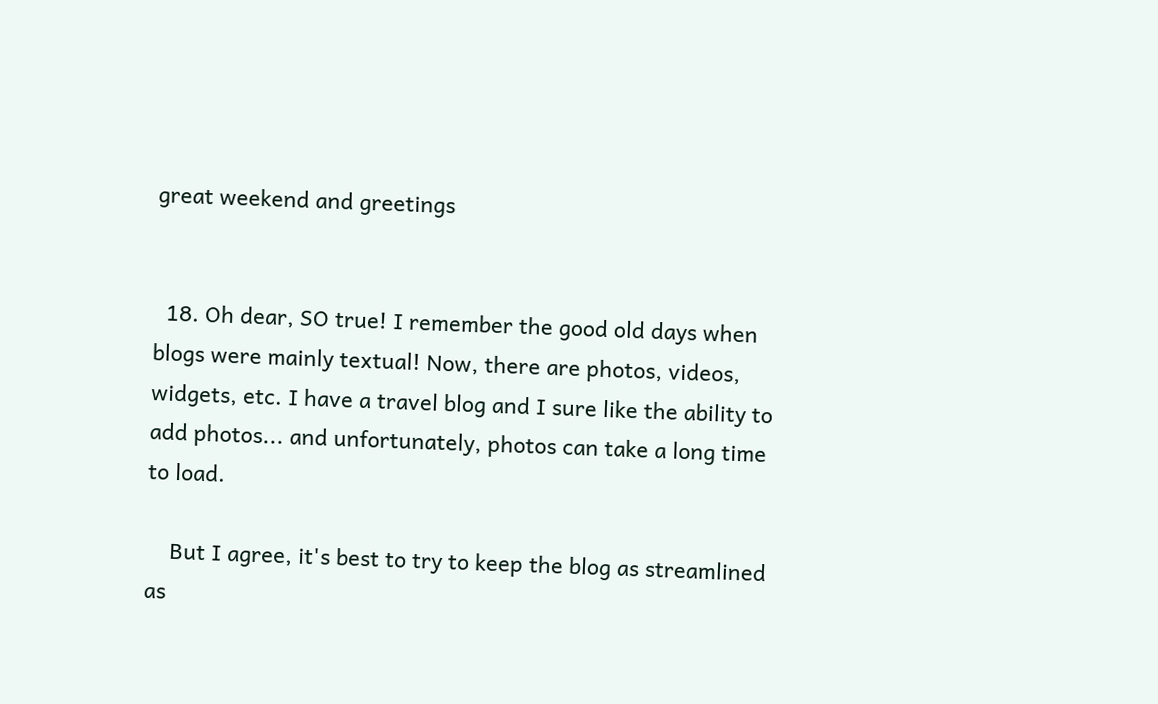great weekend and greetings


  18. Oh dear, SO true! I remember the good old days when blogs were mainly textual! Now, there are photos, videos, widgets, etc. I have a travel blog and I sure like the ability to add photos... and unfortunately, photos can take a long time to load.

    But I agree, it's best to try to keep the blog as streamlined as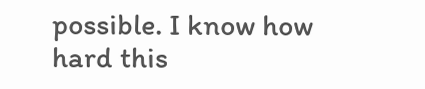possible. I know how hard this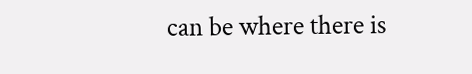can be where there is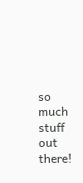so much stuff out there!